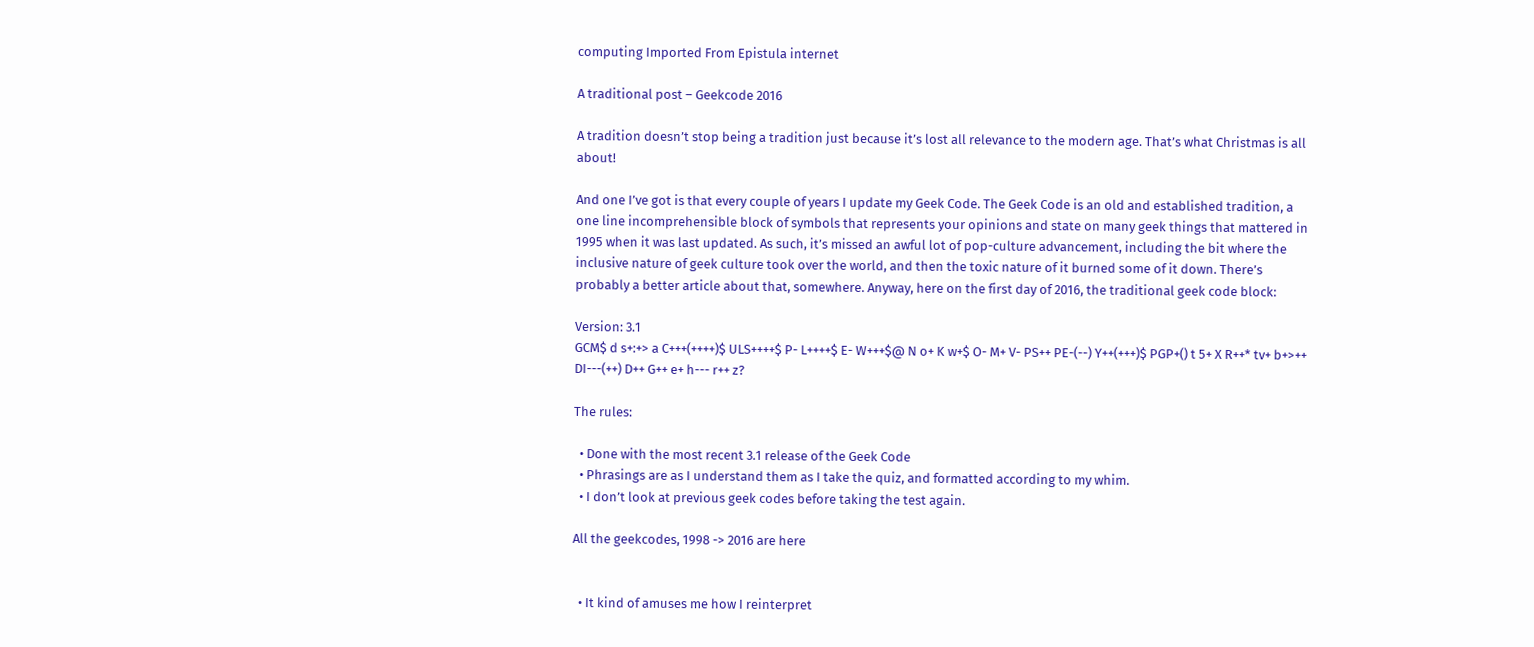computing Imported From Epistula internet

A traditional post – Geekcode 2016

A tradition doesn’t stop being a tradition just because it’s lost all relevance to the modern age. That’s what Christmas is all about!

And one I’ve got is that every couple of years I update my Geek Code. The Geek Code is an old and established tradition, a one line incomprehensible block of symbols that represents your opinions and state on many geek things that mattered in 1995 when it was last updated. As such, it’s missed an awful lot of pop-culture advancement, including the bit where the inclusive nature of geek culture took over the world, and then the toxic nature of it burned some of it down. There’s probably a better article about that, somewhere. Anyway, here on the first day of 2016, the traditional geek code block:

Version: 3.1
GCM$ d s+:+> a C+++(++++)$ ULS++++$ P- L++++$ E- W+++$@ N o+ K w+$ O- M+ V- PS++ PE-(--) Y++(+++)$ PGP+() t 5+ X R++* tv+ b+>++ DI---(++) D++ G++ e+ h--- r++ z?

The rules:

  • Done with the most recent 3.1 release of the Geek Code
  • Phrasings are as I understand them as I take the quiz, and formatted according to my whim.
  • I don’t look at previous geek codes before taking the test again.

All the geekcodes, 1998 -> 2016 are here


  • It kind of amuses me how I reinterpret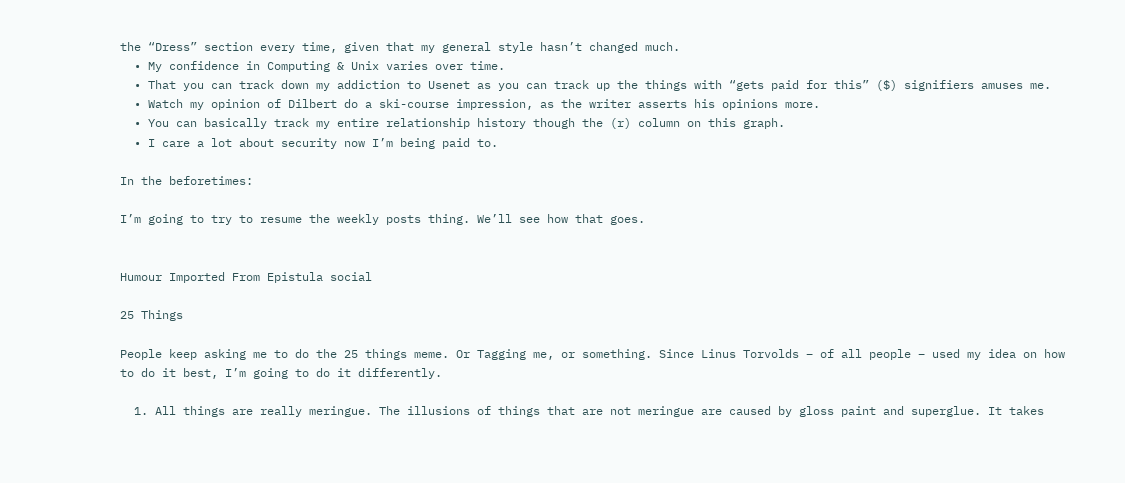the “Dress” section every time, given that my general style hasn’t changed much.
  • My confidence in Computing & Unix varies over time.
  • That you can track down my addiction to Usenet as you can track up the things with “gets paid for this” ($) signifiers amuses me.
  • Watch my opinion of Dilbert do a ski-course impression, as the writer asserts his opinions more.
  • You can basically track my entire relationship history though the (r) column on this graph.
  • I care a lot about security now I’m being paid to.

In the beforetimes:

I’m going to try to resume the weekly posts thing. We’ll see how that goes.


Humour Imported From Epistula social

25 Things

People keep asking me to do the 25 things meme. Or Tagging me, or something. Since Linus Torvolds – of all people – used my idea on how to do it best, I’m going to do it differently.

  1. All things are really meringue. The illusions of things that are not meringue are caused by gloss paint and superglue. It takes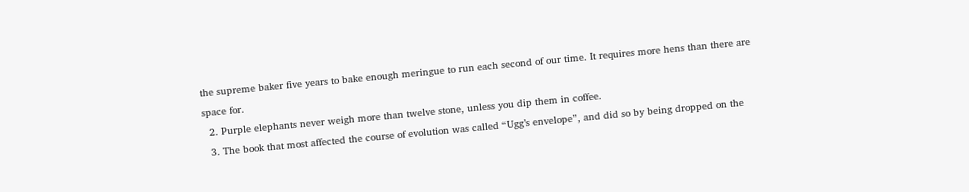the supreme baker five years to bake enough meringue to run each second of our time. It requires more hens than there are space for.
  2. Purple elephants never weigh more than twelve stone, unless you dip them in coffee.
  3. The book that most affected the course of evolution was called “Ugg’s envelope”, and did so by being dropped on the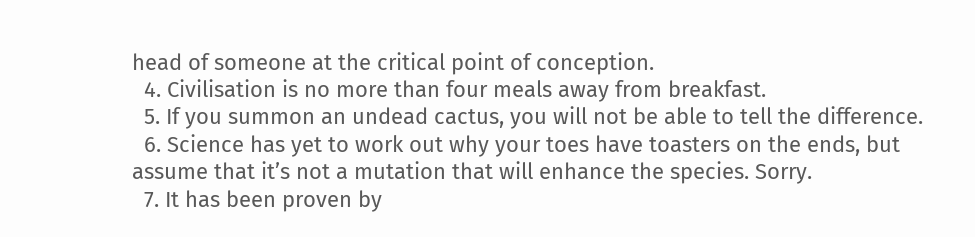head of someone at the critical point of conception.
  4. Civilisation is no more than four meals away from breakfast.
  5. If you summon an undead cactus, you will not be able to tell the difference.
  6. Science has yet to work out why your toes have toasters on the ends, but assume that it’s not a mutation that will enhance the species. Sorry.
  7. It has been proven by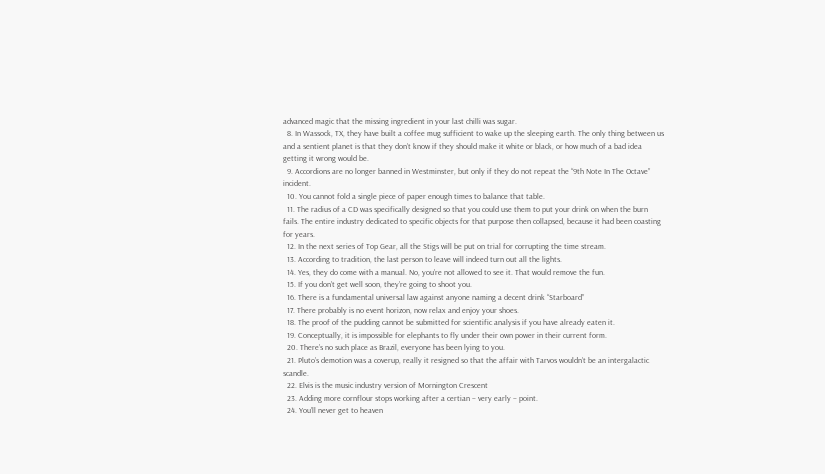advanced magic that the missing ingredient in your last chilli was sugar.
  8. In Wassock, TX, they have built a coffee mug sufficient to wake up the sleeping earth. The only thing between us and a sentient planet is that they don’t know if they should make it white or black, or how much of a bad idea getting it wrong would be.
  9. Accordions are no longer banned in Westminster, but only if they do not repeat the “9th Note In The Octave” incident.
  10. You cannot fold a single piece of paper enough times to balance that table.
  11. The radius of a CD was specifically designed so that you could use them to put your drink on when the burn fails. The entire industry dedicated to specific objects for that purpose then collapsed, because it had been coasting for years.
  12. In the next series of Top Gear, all the Stigs will be put on trial for corrupting the time stream.
  13. According to tradition, the last person to leave will indeed turn out all the lights.
  14. Yes, they do come with a manual. No, you’re not allowed to see it. That would remove the fun.
  15. If you don’t get well soon, they’re going to shoot you.
  16. There is a fundamental universal law against anyone naming a decent drink “Starboard”
  17. There probably is no event horizon, now relax and enjoy your shoes.
  18. The proof of the pudding cannot be submitted for scientific analysis if you have already eaten it.
  19. Conceptually, it is impossible for elephants to fly under their own power in their current form.
  20. There’s no such place as Brazil, everyone has been lying to you.
  21. Pluto’s demotion was a coverup, really it resigned so that the affair with Tarvos wouldn’t be an intergalactic scandle.
  22. Elvis is the music industry version of Mornington Crescent
  23. Adding more cornflour stops working after a certian – very early – point.
  24. You’ll never get to heaven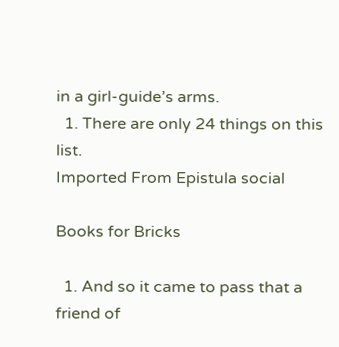in a girl-guide’s arms.
  1. There are only 24 things on this list.
Imported From Epistula social

Books for Bricks

  1. And so it came to pass that a friend of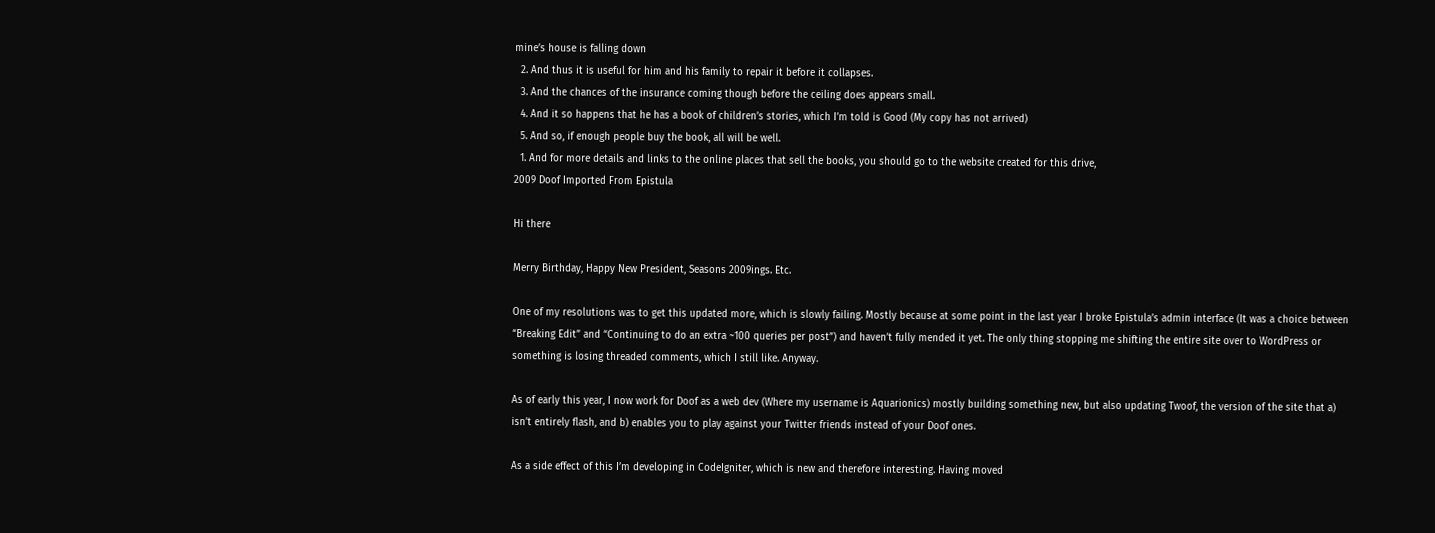mine’s house is falling down
  2. And thus it is useful for him and his family to repair it before it collapses.
  3. And the chances of the insurance coming though before the ceiling does appears small.
  4. And it so happens that he has a book of children’s stories, which I’m told is Good (My copy has not arrived)
  5. And so, if enough people buy the book, all will be well.
  1. And for more details and links to the online places that sell the books, you should go to the website created for this drive,
2009 Doof Imported From Epistula

Hi there

Merry Birthday, Happy New President, Seasons 2009ings. Etc.

One of my resolutions was to get this updated more, which is slowly failing. Mostly because at some point in the last year I broke Epistula’s admin interface (It was a choice between “Breaking Edit” and “Continuing to do an extra ~100 queries per post”) and haven’t fully mended it yet. The only thing stopping me shifting the entire site over to WordPress or something is losing threaded comments, which I still like. Anyway.

As of early this year, I now work for Doof as a web dev (Where my username is Aquarionics) mostly building something new, but also updating Twoof, the version of the site that a) isn’t entirely flash, and b) enables you to play against your Twitter friends instead of your Doof ones.

As a side effect of this I’m developing in CodeIgniter, which is new and therefore interesting. Having moved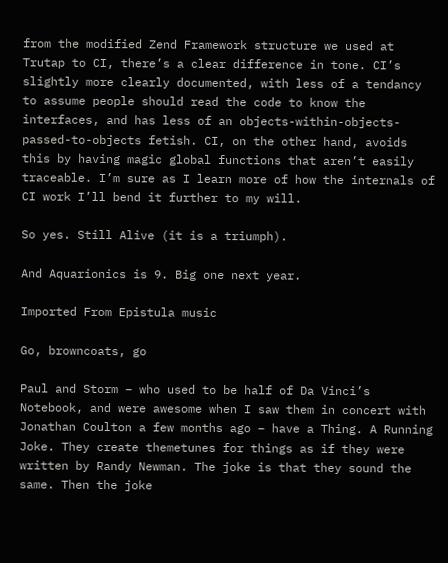from the modified Zend Framework structure we used at Trutap to CI, there’s a clear difference in tone. CI’s slightly more clearly documented, with less of a tendancy to assume people should read the code to know the interfaces, and has less of an objects-within-objects-passed-to-objects fetish. CI, on the other hand, avoids this by having magic global functions that aren’t easily traceable. I’m sure as I learn more of how the internals of CI work I’ll bend it further to my will.

So yes. Still Alive (it is a triumph).

And Aquarionics is 9. Big one next year.

Imported From Epistula music

Go, browncoats, go

Paul and Storm – who used to be half of Da Vinci’s Notebook, and were awesome when I saw them in concert with Jonathan Coulton a few months ago – have a Thing. A Running Joke. They create themetunes for things as if they were written by Randy Newman. The joke is that they sound the same. Then the joke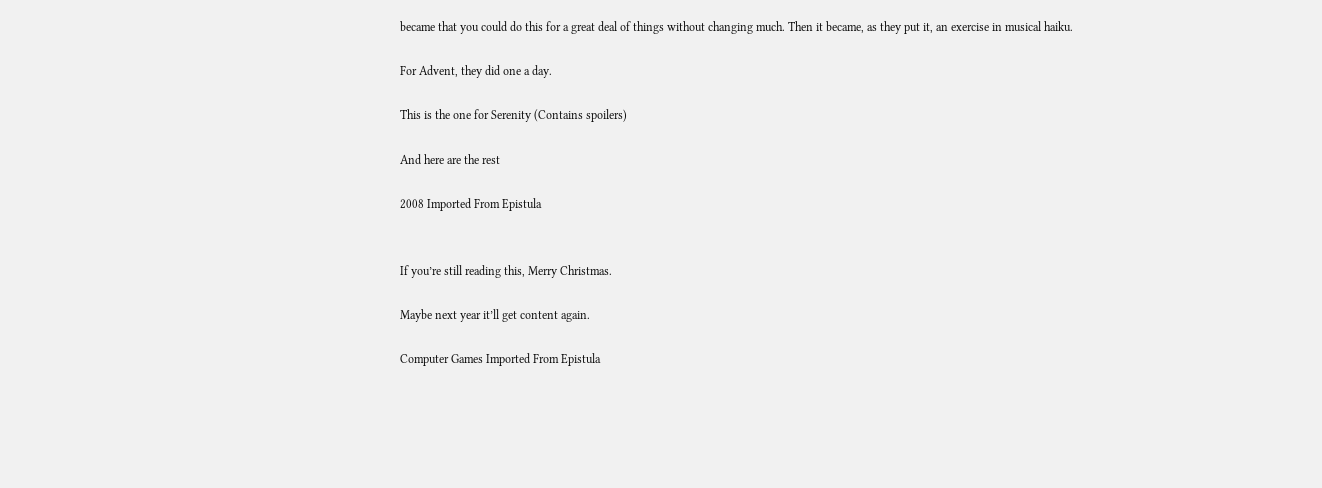became that you could do this for a great deal of things without changing much. Then it became, as they put it, an exercise in musical haiku.

For Advent, they did one a day.

This is the one for Serenity (Contains spoilers)

And here are the rest

2008 Imported From Epistula


If you’re still reading this, Merry Christmas.

Maybe next year it’ll get content again.

Computer Games Imported From Epistula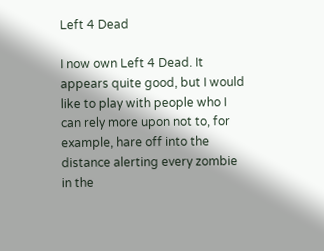Left 4 Dead

I now own Left 4 Dead. It appears quite good, but I would like to play with people who I can rely more upon not to, for example, hare off into the distance alerting every zombie in the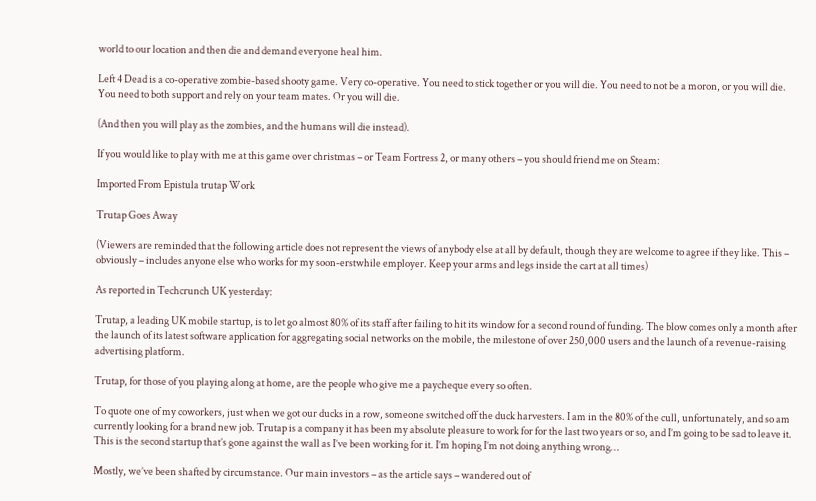world to our location and then die and demand everyone heal him.

Left 4 Dead is a co-operative zombie-based shooty game. Very co-operative. You need to stick together or you will die. You need to not be a moron, or you will die. You need to both support and rely on your team mates. Or you will die.

(And then you will play as the zombies, and the humans will die instead).

If you would like to play with me at this game over christmas – or Team Fortress 2, or many others – you should friend me on Steam:

Imported From Epistula trutap Work

Trutap Goes Away

(Viewers are reminded that the following article does not represent the views of anybody else at all by default, though they are welcome to agree if they like. This – obviously – includes anyone else who works for my soon-erstwhile employer. Keep your arms and legs inside the cart at all times)

As reported in Techcrunch UK yesterday:

Trutap, a leading UK mobile startup, is to let go almost 80% of its staff after failing to hit its window for a second round of funding. The blow comes only a month after the launch of its latest software application for aggregating social networks on the mobile, the milestone of over 250,000 users and the launch of a revenue-raising advertising platform.

Trutap, for those of you playing along at home, are the people who give me a paycheque every so often.

To quote one of my coworkers, just when we got our ducks in a row, someone switched off the duck harvesters. I am in the 80% of the cull, unfortunately, and so am currently looking for a brand new job. Trutap is a company it has been my absolute pleasure to work for for the last two years or so, and I’m going to be sad to leave it. This is the second startup that’s gone against the wall as I’ve been working for it. I’m hoping I’m not doing anything wrong…

Mostly, we’ve been shafted by circumstance. Our main investors – as the article says – wandered out of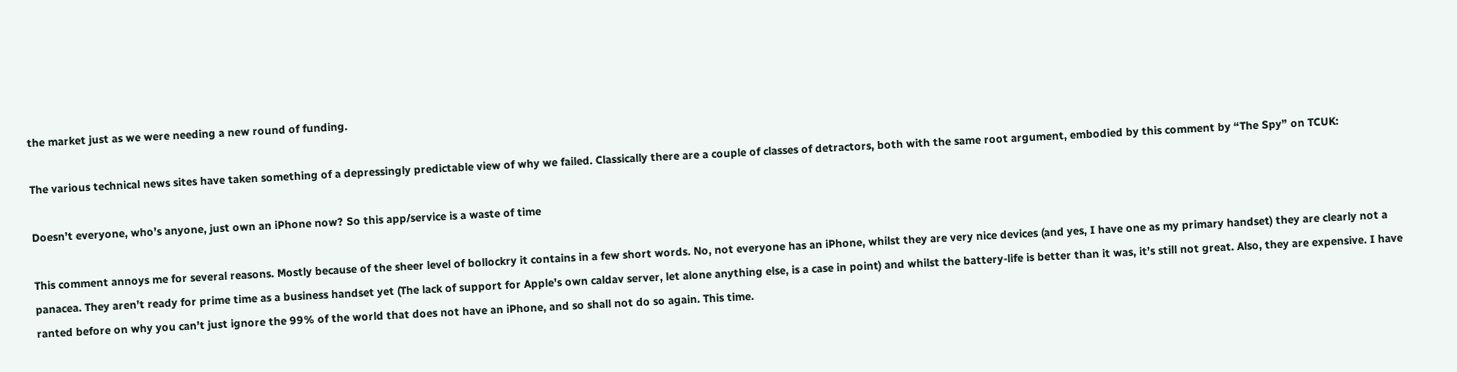the market just as we were needing a new round of funding.

The various technical news sites have taken something of a depressingly predictable view of why we failed. Classically there are a couple of classes of detractors, both with the same root argument, embodied by this comment by “The Spy” on TCUK:

Doesn’t everyone, who’s anyone, just own an iPhone now? So this app/service is a waste of time

This comment annoys me for several reasons. Mostly because of the sheer level of bollockry it contains in a few short words. No, not everyone has an iPhone, whilst they are very nice devices (and yes, I have one as my primary handset) they are clearly not a panacea. They aren’t ready for prime time as a business handset yet (The lack of support for Apple’s own caldav server, let alone anything else, is a case in point) and whilst the battery-life is better than it was, it’s still not great. Also, they are expensive. I have ranted before on why you can’t just ignore the 99% of the world that does not have an iPhone, and so shall not do so again. This time.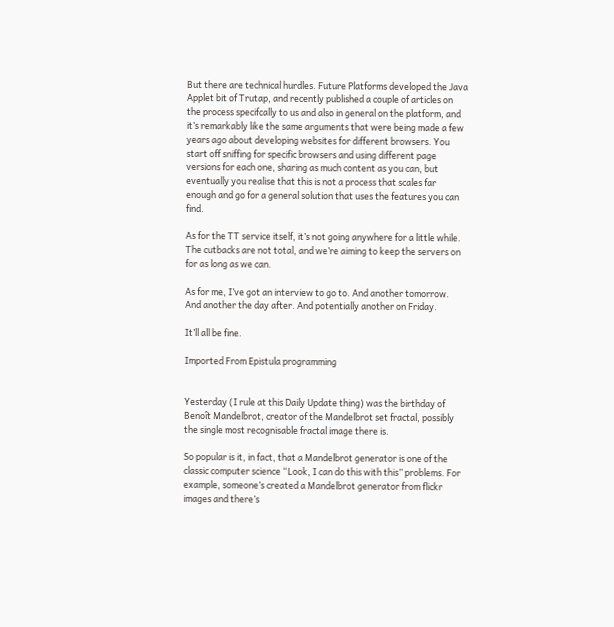But there are technical hurdles. Future Platforms developed the Java Applet bit of Trutap, and recently published a couple of articles on the process specifcally to us and also in general on the platform, and it’s remarkably like the same arguments that were being made a few years ago about developing websites for different browsers. You start off sniffing for specific browsers and using different page versions for each one, sharing as much content as you can, but eventually you realise that this is not a process that scales far enough and go for a general solution that uses the features you can find.

As for the TT service itself, it’s not going anywhere for a little while. The cutbacks are not total, and we’re aiming to keep the servers on for as long as we can.

As for me, I’ve got an interview to go to. And another tomorrow. And another the day after. And potentially another on Friday.

It’ll all be fine.

Imported From Epistula programming


Yesterday (I rule at this Daily Update thing) was the birthday of Benoît Mandelbrot, creator of the Mandelbrot set fractal, possibly the single most recognisable fractal image there is.

So popular is it, in fact, that a Mandelbrot generator is one of the classic computer science “Look, I can do this with this” problems. For example, someone’s created a Mandelbrot generator from flickr images and there’s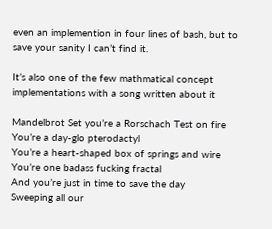even an implemention in four lines of bash, but to save your sanity I can’t find it.

It’s also one of the few mathmatical concept implementations with a song written about it

Mandelbrot Set you’re a Rorschach Test on fire
You’re a day-glo pterodactyl
You’re a heart-shaped box of springs and wire
You’re one badass fucking fractal
And you’re just in time to save the day
Sweeping all our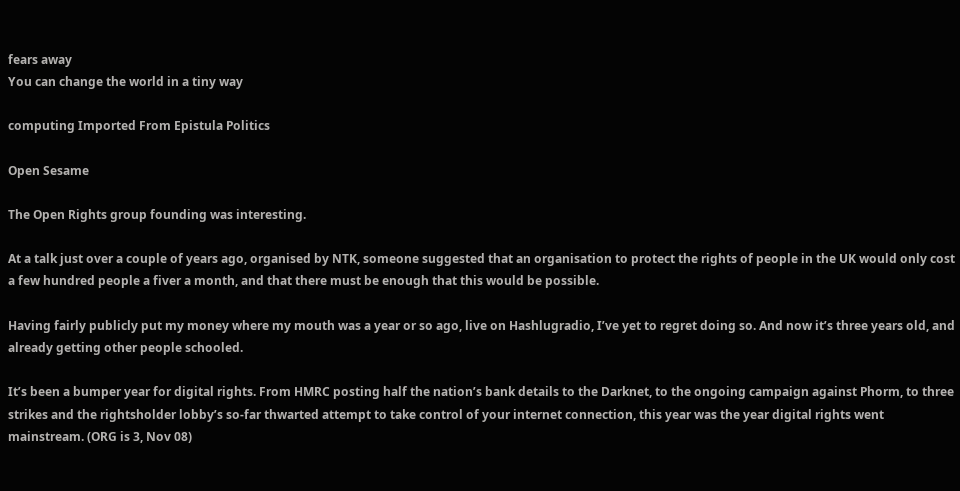fears away
You can change the world in a tiny way

computing Imported From Epistula Politics

Open Sesame

The Open Rights group founding was interesting.

At a talk just over a couple of years ago, organised by NTK, someone suggested that an organisation to protect the rights of people in the UK would only cost a few hundred people a fiver a month, and that there must be enough that this would be possible.

Having fairly publicly put my money where my mouth was a year or so ago, live on Hashlugradio, I’ve yet to regret doing so. And now it’s three years old, and already getting other people schooled.

It’s been a bumper year for digital rights. From HMRC posting half the nation’s bank details to the Darknet, to the ongoing campaign against Phorm, to three strikes and the rightsholder lobby’s so-far thwarted attempt to take control of your internet connection, this year was the year digital rights went mainstream. (ORG is 3, Nov 08)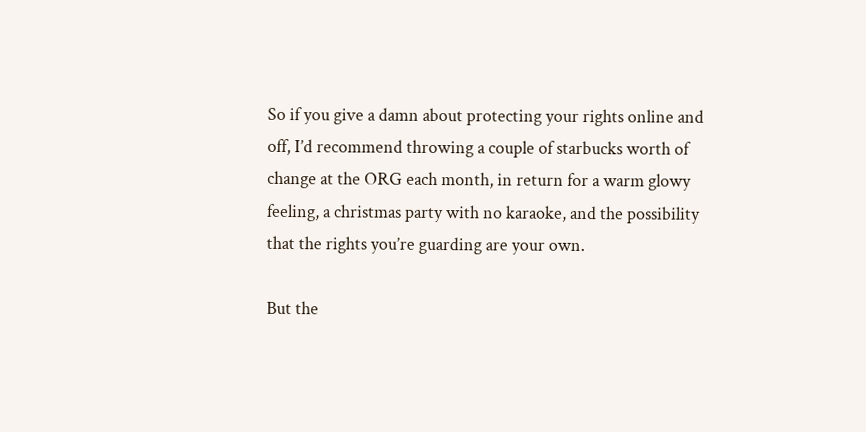So if you give a damn about protecting your rights online and off, I’d recommend throwing a couple of starbucks worth of change at the ORG each month, in return for a warm glowy feeling, a christmas party with no karaoke, and the possibility that the rights you’re guarding are your own.

But the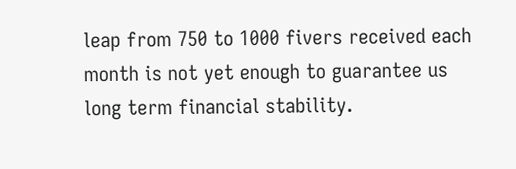leap from 750 to 1000 fivers received each month is not yet enough to guarantee us long term financial stability.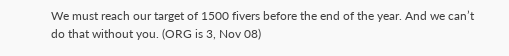We must reach our target of 1500 fivers before the end of the year. And we can’t do that without you. (ORG is 3, Nov 08)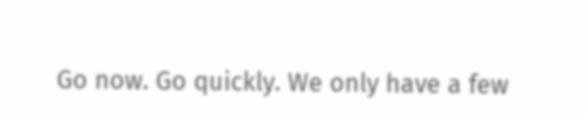Go now. Go quickly. We only have a few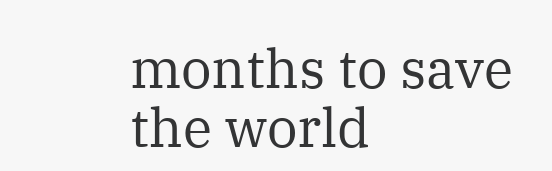months to save the world